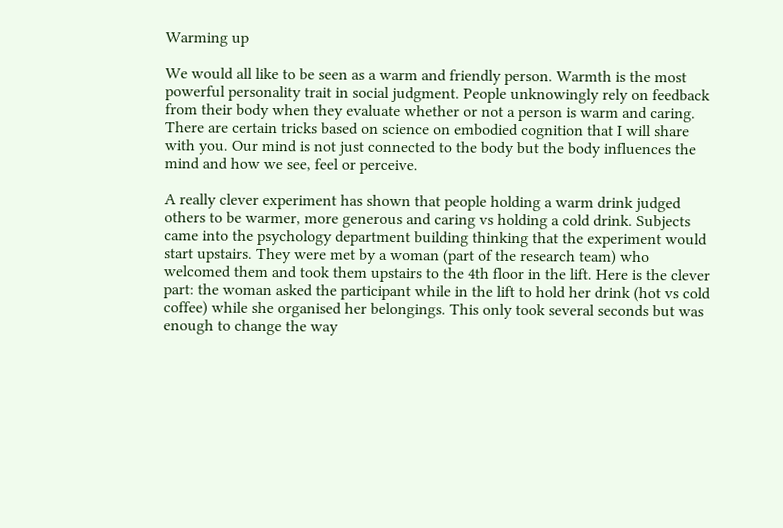Warming up

We would all like to be seen as a warm and friendly person. Warmth is the most powerful personality trait in social judgment. People unknowingly rely on feedback from their body when they evaluate whether or not a person is warm and caring. There are certain tricks based on science on embodied cognition that I will share with you. Our mind is not just connected to the body but the body influences the mind and how we see, feel or perceive.

A really clever experiment has shown that people holding a warm drink judged others to be warmer, more generous and caring vs holding a cold drink. Subjects came into the psychology department building thinking that the experiment would start upstairs. They were met by a woman (part of the research team) who welcomed them and took them upstairs to the 4th floor in the lift. Here is the clever part: the woman asked the participant while in the lift to hold her drink (hot vs cold coffee) while she organised her belongings. This only took several seconds but was enough to change the way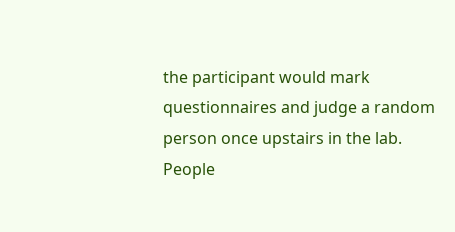the participant would mark questionnaires and judge a random person once upstairs in the lab. People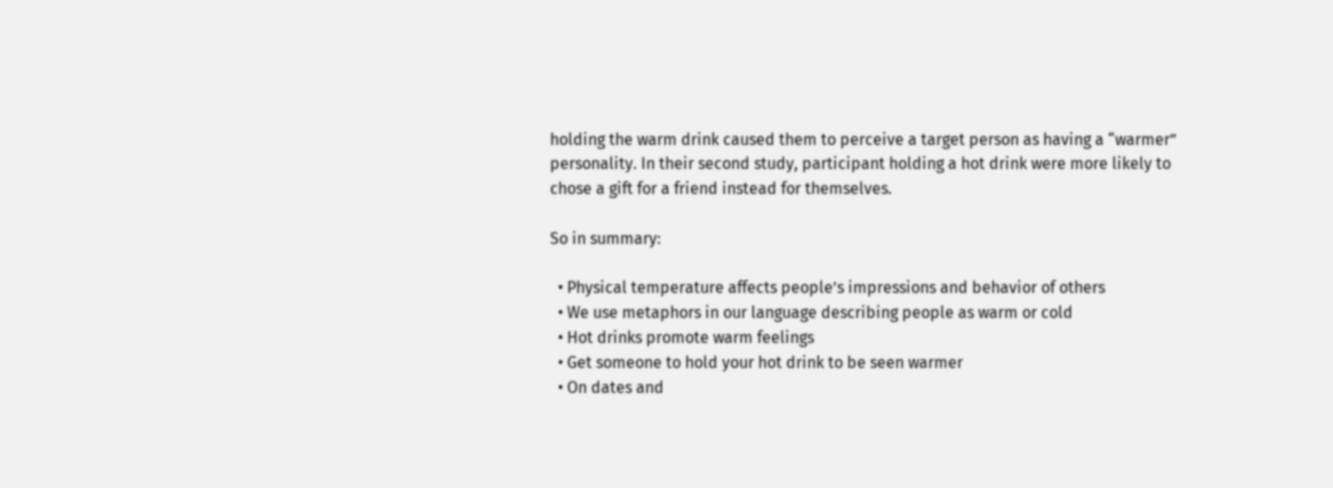holding the warm drink caused them to perceive a target person as having a “warmer” personality. In their second study, participant holding a hot drink were more likely to chose a gift for a friend instead for themselves.

So in summary:

  • Physical temperature affects people’s impressions and behavior of others
  • We use metaphors in our language describing people as warm or cold
  • Hot drinks promote warm feelings
  • Get someone to hold your hot drink to be seen warmer
  • On dates and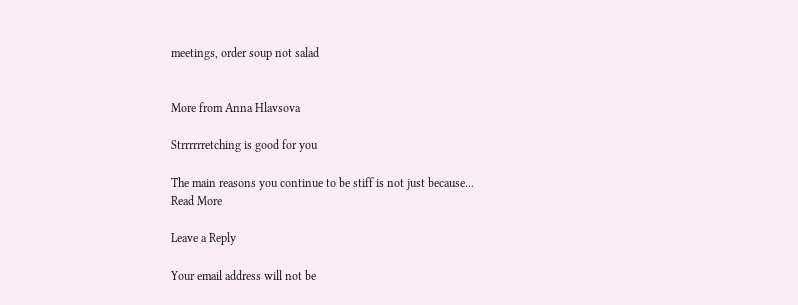meetings, order soup not salad


More from Anna Hlavsova

Strrrrrretching is good for you

The main reasons you continue to be stiff is not just because...
Read More

Leave a Reply

Your email address will not be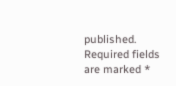published. Required fields are marked *